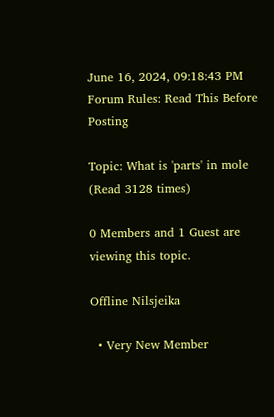June 16, 2024, 09:18:43 PM
Forum Rules: Read This Before Posting

Topic: What is 'parts' in mole  (Read 3128 times)

0 Members and 1 Guest are viewing this topic.

Offline Nilsjeika

  • Very New Member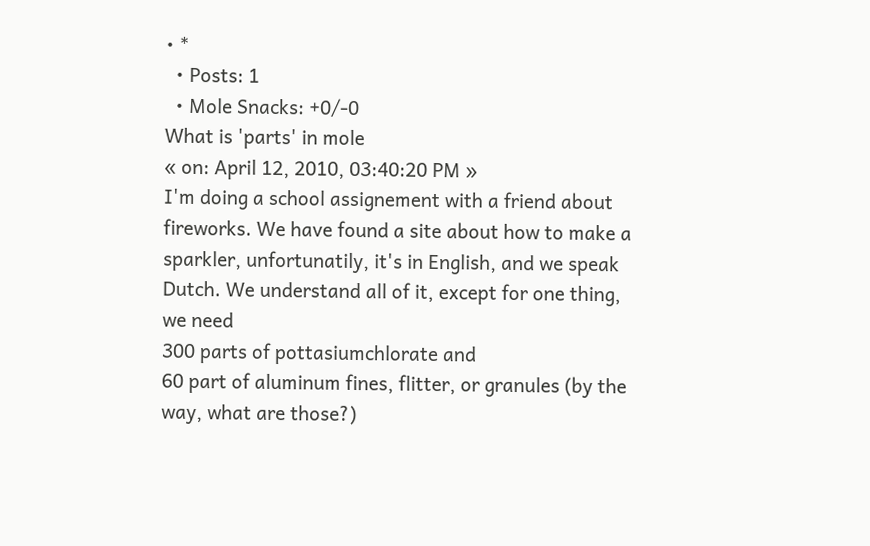• *
  • Posts: 1
  • Mole Snacks: +0/-0
What is 'parts' in mole
« on: April 12, 2010, 03:40:20 PM »
I'm doing a school assignement with a friend about fireworks. We have found a site about how to make a sparkler, unfortunatily, it's in English, and we speak Dutch. We understand all of it, except for one thing, we need
300 parts of pottasiumchlorate and
60 part of aluminum fines, flitter, or granules (by the way, what are those?)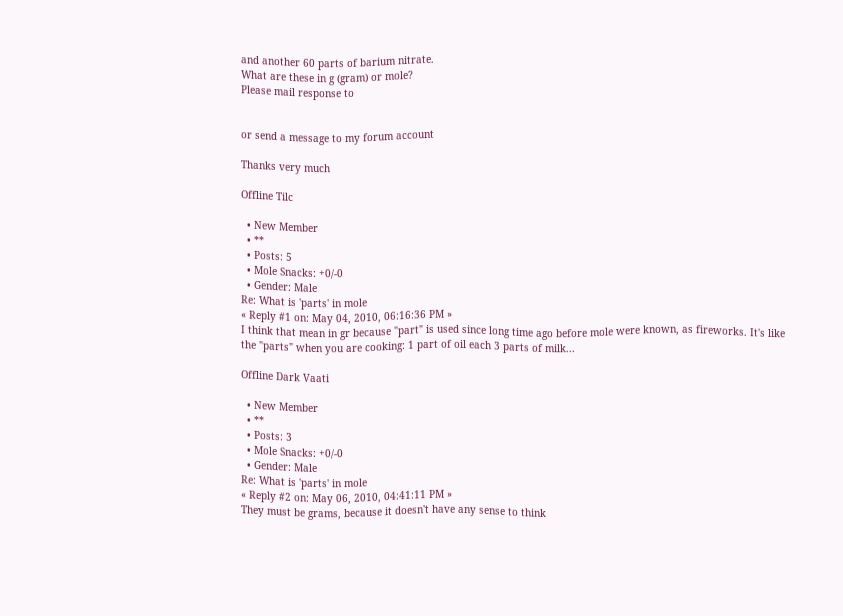and another 60 parts of barium nitrate.
What are these in g (gram) or mole?
Please mail response to


or send a message to my forum account

Thanks very much

Offline Tilc

  • New Member
  • **
  • Posts: 5
  • Mole Snacks: +0/-0
  • Gender: Male
Re: What is 'parts' in mole
« Reply #1 on: May 04, 2010, 06:16:36 PM »
I think that mean in gr because "part" is used since long time ago before mole were known, as fireworks. It's like the "parts" when you are cooking: 1 part of oil each 3 parts of milk...

Offline Dark Vaati

  • New Member
  • **
  • Posts: 3
  • Mole Snacks: +0/-0
  • Gender: Male
Re: What is 'parts' in mole
« Reply #2 on: May 06, 2010, 04:41:11 PM »
They must be grams, because it doesn't have any sense to think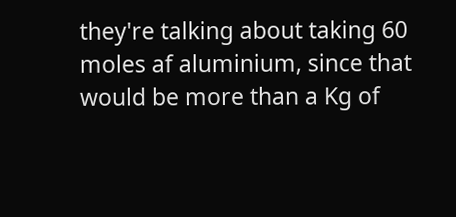they're talking about taking 60 moles af aluminium, since that would be more than a Kg of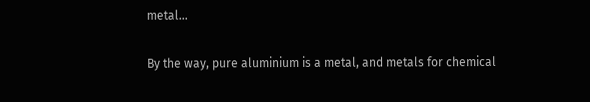metal...

By the way, pure aluminium is a metal, and metals for chemical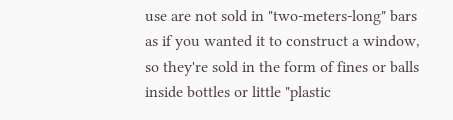use are not sold in "two-meters-long" bars as if you wanted it to construct a window, so they're sold in the form of fines or balls inside bottles or little "plastic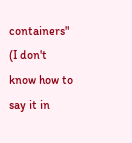containers" (I don't know how to say it in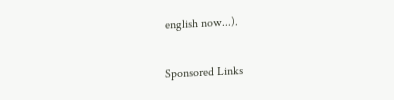english now...).

Sponsored Links